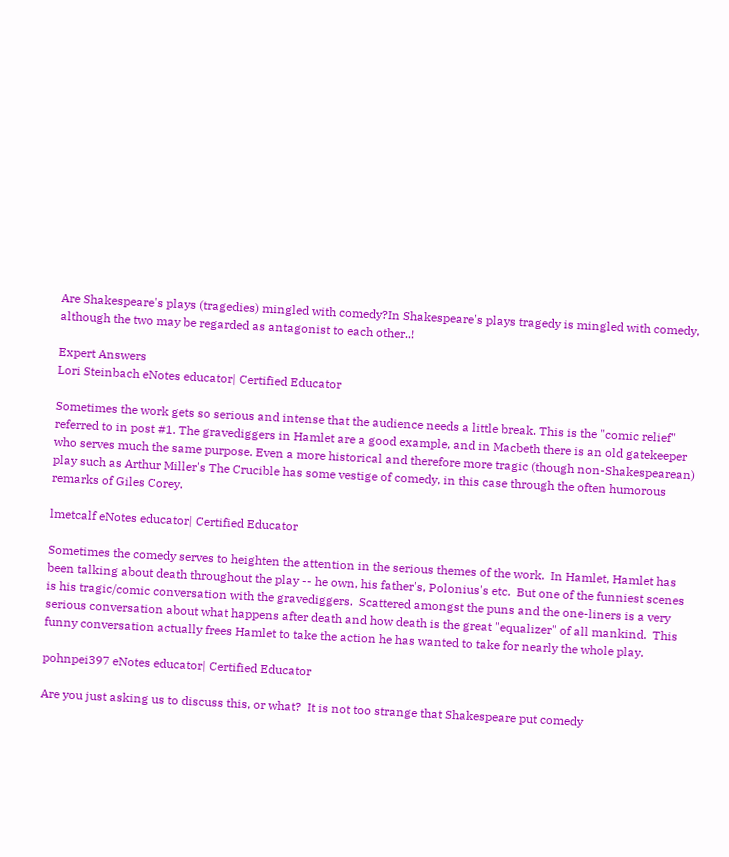Are Shakespeare's plays (tragedies) mingled with comedy?In Shakespeare's plays tragedy is mingled with comedy, although the two may be regarded as antagonist to each other..!

Expert Answers
Lori Steinbach eNotes educator| Certified Educator

Sometimes the work gets so serious and intense that the audience needs a little break. This is the "comic relief" referred to in post #1. The gravediggers in Hamlet are a good example, and in Macbeth there is an old gatekeeper who serves much the same purpose. Even a more historical and therefore more tragic (though non-Shakespearean) play such as Arthur Miller's The Crucible has some vestige of comedy, in this case through the often humorous remarks of Giles Corey.

lmetcalf eNotes educator| Certified Educator

Sometimes the comedy serves to heighten the attention in the serious themes of the work.  In Hamlet, Hamlet has been talking about death throughout the play -- he own, his father's, Polonius's etc.  But one of the funniest scenes is his tragic/comic conversation with the gravediggers.  Scattered amongst the puns and the one-liners is a very serious conversation about what happens after death and how death is the great "equalizer" of all mankind.  This funny conversation actually frees Hamlet to take the action he has wanted to take for nearly the whole play.

pohnpei397 eNotes educator| Certified Educator

Are you just asking us to discuss this, or what?  It is not too strange that Shakespeare put comedy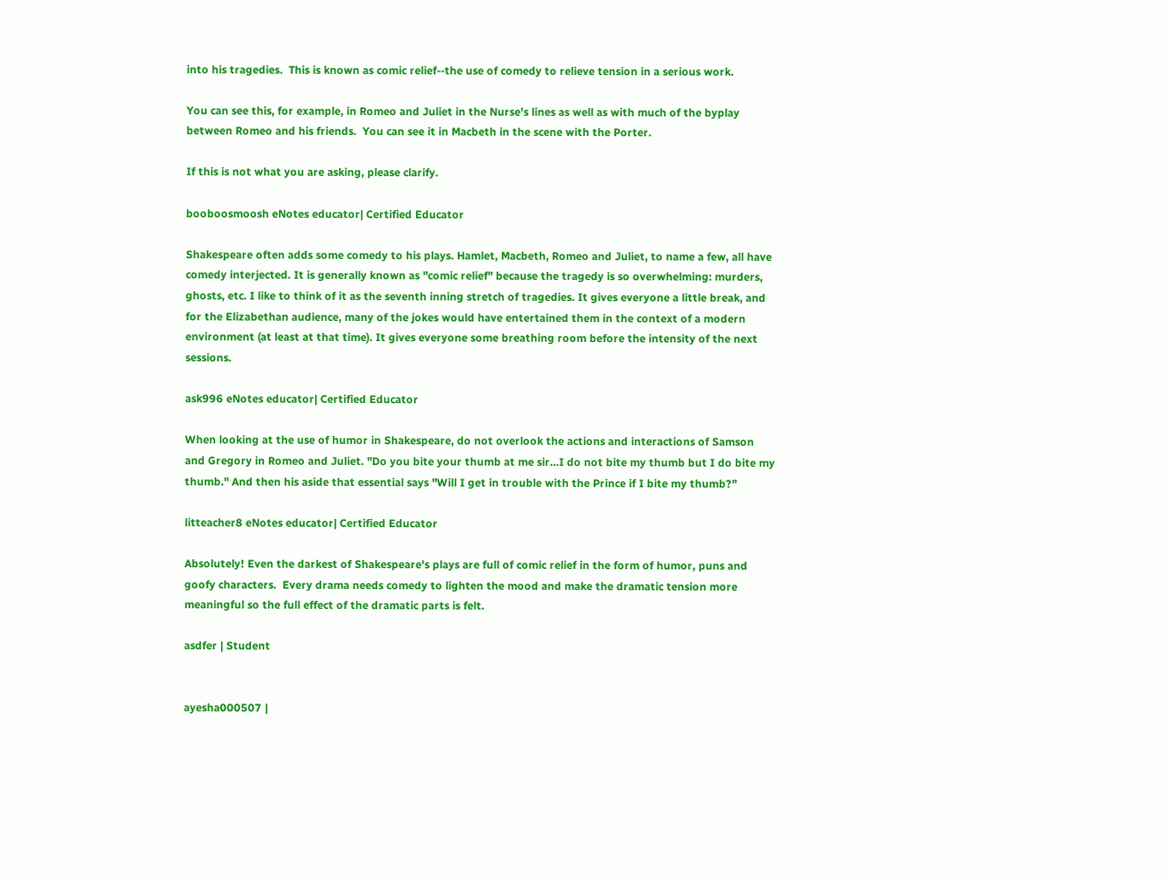into his tragedies.  This is known as comic relief--the use of comedy to relieve tension in a serious work.

You can see this, for example, in Romeo and Juliet in the Nurse's lines as well as with much of the byplay between Romeo and his friends.  You can see it in Macbeth in the scene with the Porter.

If this is not what you are asking, please clarify.

booboosmoosh eNotes educator| Certified Educator

Shakespeare often adds some comedy to his plays. Hamlet, Macbeth, Romeo and Juliet, to name a few, all have comedy interjected. It is generally known as "comic relief" because the tragedy is so overwhelming: murders, ghosts, etc. I like to think of it as the seventh inning stretch of tragedies. It gives everyone a little break, and for the Elizabethan audience, many of the jokes would have entertained them in the context of a modern environment (at least at that time). It gives everyone some breathing room before the intensity of the next sessions.

ask996 eNotes educator| Certified Educator

When looking at the use of humor in Shakespeare, do not overlook the actions and interactions of Samson and Gregory in Romeo and Juliet. "Do you bite your thumb at me sir...I do not bite my thumb but I do bite my thumb." And then his aside that essential says "Will I get in trouble with the Prince if I bite my thumb?"

litteacher8 eNotes educator| Certified Educator

Absolutely! Even the darkest of Shakespeare's plays are full of comic relief in the form of humor, puns and goofy characters.  Every drama needs comedy to lighten the mood and make the dramatic tension more meaningful so the full effect of the dramatic parts is felt.

asdfer | Student


ayesha000507 |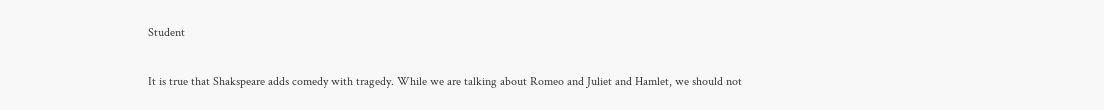Student

It is true that Shakspeare adds comedy with tragedy. While we are talking about Romeo and Juliet and Hamlet, we should not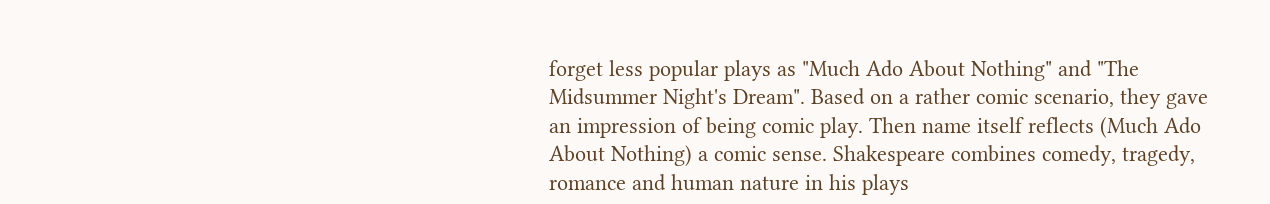forget less popular plays as "Much Ado About Nothing" and "The Midsummer Night's Dream". Based on a rather comic scenario, they gave an impression of being comic play. Then name itself reflects (Much Ado About Nothing) a comic sense. Shakespeare combines comedy, tragedy, romance and human nature in his plays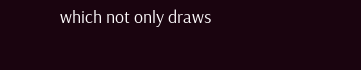which not only draws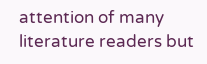attention of many literature readers but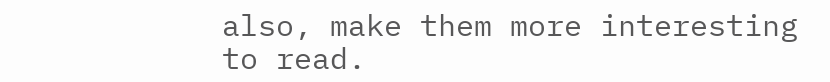also, make them more interesting to read.